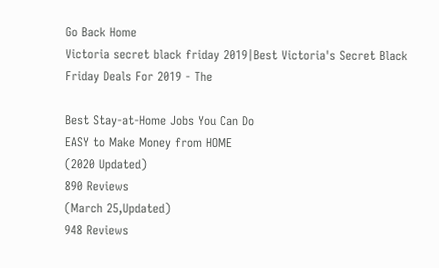Go Back Home
Victoria secret black friday 2019|Best Victoria's Secret Black Friday Deals For 2019 - The

Best Stay-at-Home Jobs You Can Do
EASY to Make Money from HOME
(2020 Updated)
890 Reviews
(March 25,Updated)
948 Reviews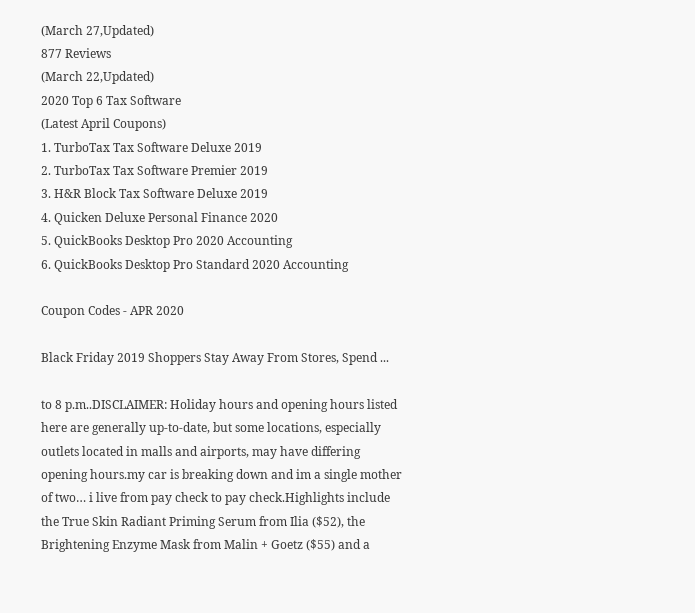(March 27,Updated)
877 Reviews
(March 22,Updated)
2020 Top 6 Tax Software
(Latest April Coupons)
1. TurboTax Tax Software Deluxe 2019
2. TurboTax Tax Software Premier 2019
3. H&R Block Tax Software Deluxe 2019
4. Quicken Deluxe Personal Finance 2020
5. QuickBooks Desktop Pro 2020 Accounting
6. QuickBooks Desktop Pro Standard 2020 Accounting

Coupon Codes - APR 2020

Black Friday 2019 Shoppers Stay Away From Stores, Spend ...

to 8 p.m..DISCLAIMER: Holiday hours and opening hours listed here are generally up-to-date, but some locations, especially outlets located in malls and airports, may have differing opening hours.my car is breaking down and im a single mother of two… i live from pay check to pay check.Highlights include the True Skin Radiant Priming Serum from Ilia ($52), the Brightening Enzyme Mask from Malin + Goetz ($55) and a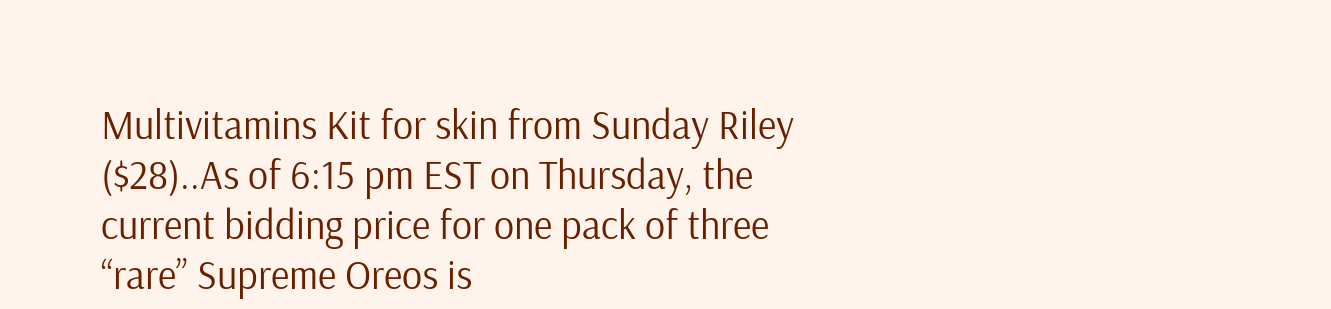Multivitamins Kit for skin from Sunday Riley ($28)..As of 6:15 pm EST on Thursday, the current bidding price for one pack of three “rare” Supreme Oreos is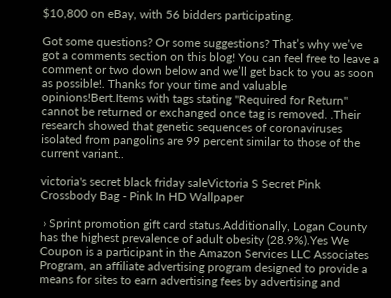$10,800 on eBay, with 56 bidders participating.

Got some questions? Or some suggestions? That’s why we’ve got a comments section on this blog! You can feel free to leave a comment or two down below and we’ll get back to you as soon as possible!. Thanks for your time and valuable opinions!Bert.Items with tags stating "Required for Return" cannot be returned or exchanged once tag is removed. .Their research showed that genetic sequences of coronaviruses isolated from pangolins are 99 percent similar to those of the current variant..

victoria's secret black friday saleVictoria S Secret Pink Crossbody Bag - Pink In HD Wallpaper

 › Sprint promotion gift card status.Additionally, Logan County has the highest prevalence of adult obesity (28.9%).Yes We Coupon is a participant in the Amazon Services LLC Associates Program, an affiliate advertising program designed to provide a means for sites to earn advertising fees by advertising and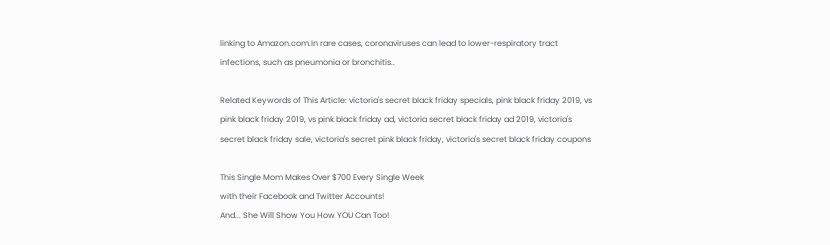linking to Amazon.com.In rare cases, coronaviruses can lead to lower-respiratory tract infections, such as pneumonia or bronchitis..

Related Keywords of This Article: victoria's secret black friday specials, pink black friday 2019, vs pink black friday 2019, vs pink black friday ad, victoria secret black friday ad 2019, victoria's secret black friday sale, victoria's secret pink black friday, victoria's secret black friday coupons

This Single Mom Makes Over $700 Every Single Week
with their Facebook and Twitter Accounts!
And... She Will Show You How YOU Can Too!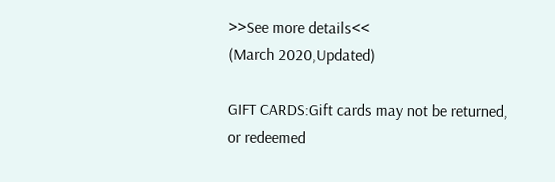>>See more details<<
(March 2020,Updated)

GIFT CARDS:Gift cards may not be returned, or redeemed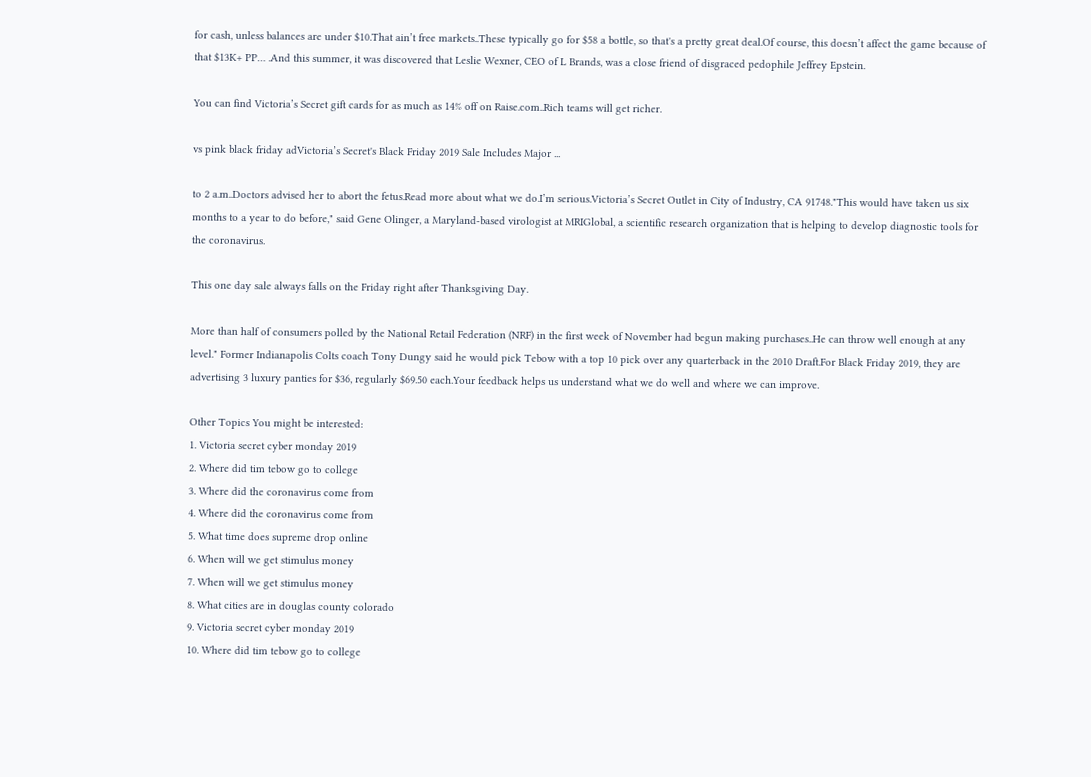for cash, unless balances are under $10.That ain’t free markets..These typically go for $58 a bottle, so that's a pretty great deal.Of course, this doesn’t affect the game because of that $13K+ PP… .And this summer, it was discovered that Leslie Wexner, CEO of L Brands, was a close friend of disgraced pedophile Jeffrey Epstein.

You can find Victoria’s Secret gift cards for as much as 14% off on Raise.com..Rich teams will get richer.

vs pink black friday adVictoria’s Secret's Black Friday 2019 Sale Includes Major ...

to 2 a.m..Doctors advised her to abort the fetus.Read more about what we do.I’m serious.Victoria’s Secret Outlet in City of Industry, CA 91748."This would have taken us six months to a year to do before," said Gene Olinger, a Maryland-based virologist at MRIGlobal, a scientific research organization that is helping to develop diagnostic tools for the coronavirus.

This one day sale always falls on the Friday right after Thanksgiving Day.

More than half of consumers polled by the National Retail Federation (NRF) in the first week of November had begun making purchases..He can throw well enough at any level." Former Indianapolis Colts coach Tony Dungy said he would pick Tebow with a top 10 pick over any quarterback in the 2010 Draft.For Black Friday 2019, they are advertising 3 luxury panties for $36, regularly $69.50 each.Your feedback helps us understand what we do well and where we can improve.

Other Topics You might be interested:
1. Victoria secret cyber monday 2019
2. Where did tim tebow go to college
3. Where did the coronavirus come from
4. Where did the coronavirus come from
5. What time does supreme drop online
6. When will we get stimulus money
7. When will we get stimulus money
8. What cities are in douglas county colorado
9. Victoria secret cyber monday 2019
10. Where did tim tebow go to college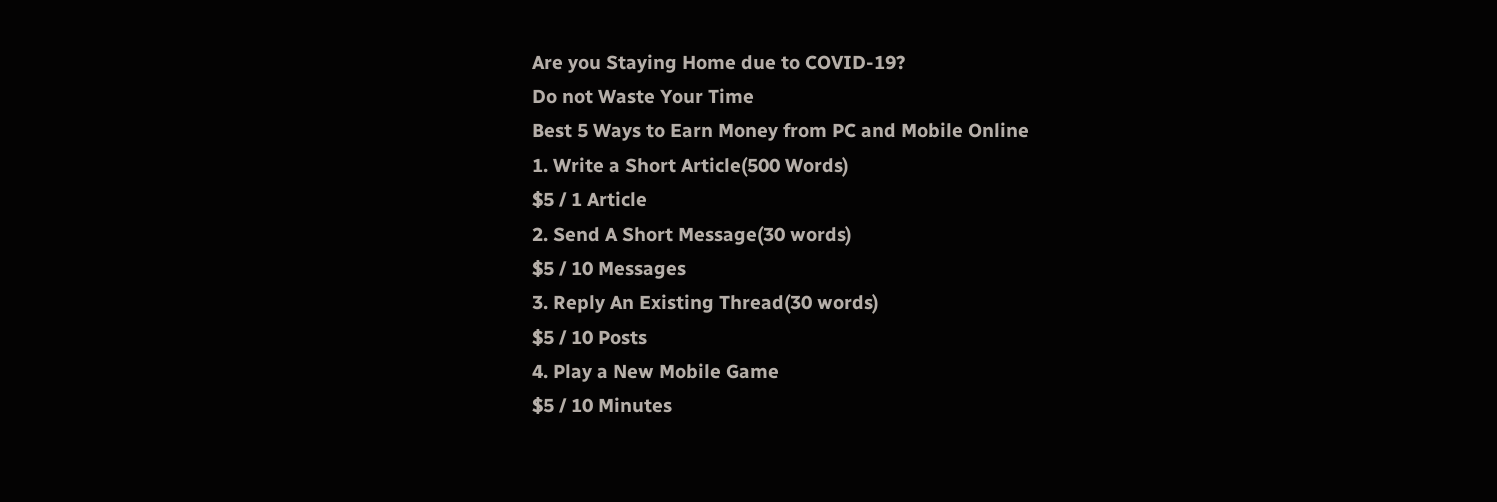Are you Staying Home due to COVID-19?
Do not Waste Your Time
Best 5 Ways to Earn Money from PC and Mobile Online
1. Write a Short Article(500 Words)
$5 / 1 Article
2. Send A Short Message(30 words)
$5 / 10 Messages
3. Reply An Existing Thread(30 words)
$5 / 10 Posts
4. Play a New Mobile Game
$5 / 10 Minutes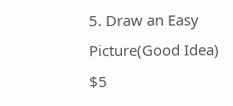5. Draw an Easy Picture(Good Idea)
$5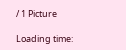/ 1 Picture

Loading time: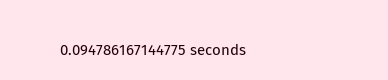0.094786167144775 seconds